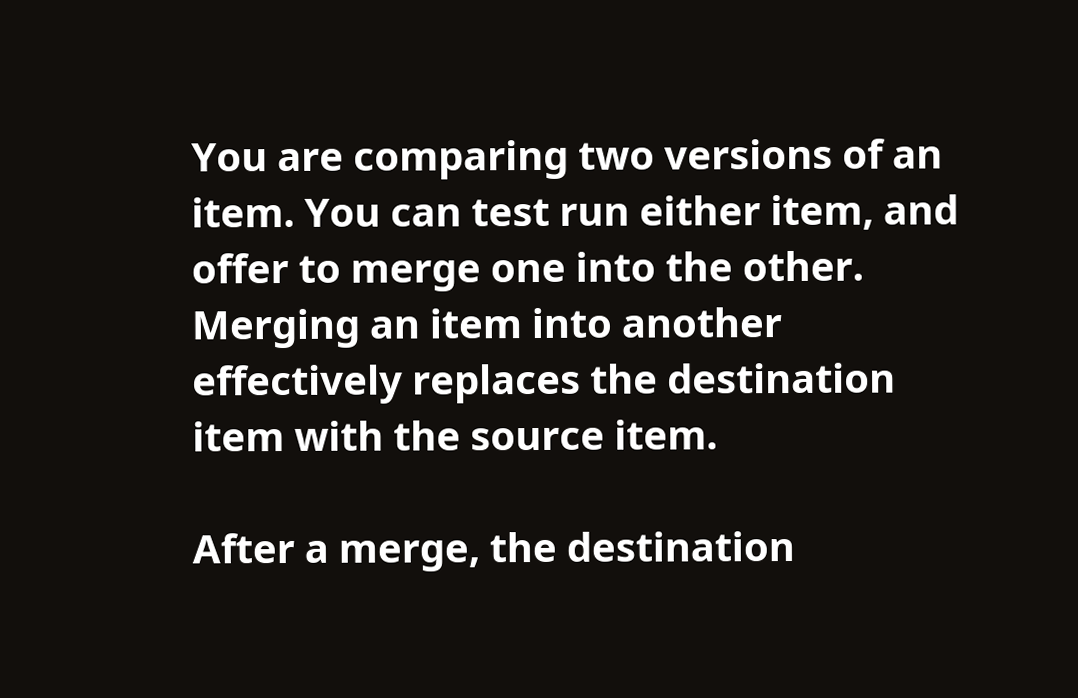You are comparing two versions of an item. You can test run either item, and offer to merge one into the other. Merging an item into another effectively replaces the destination item with the source item.

After a merge, the destination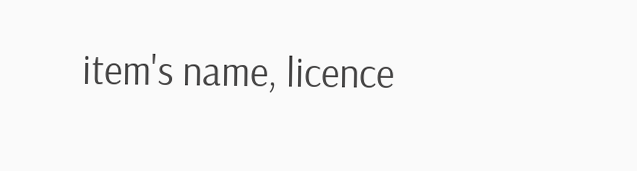item's name, licence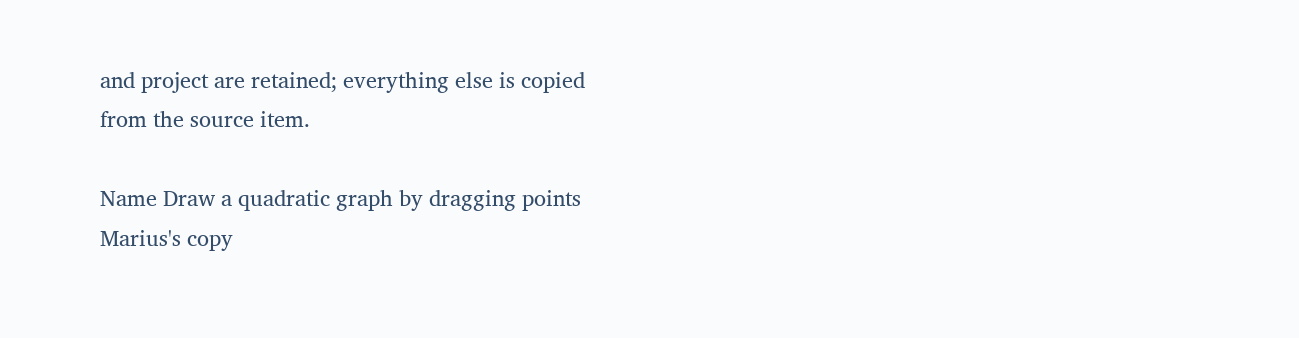and project are retained; everything else is copied from the source item.

Name Draw a quadratic graph by dragging points Marius's copy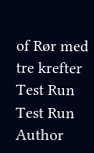of Rør med tre krefter
Test Run Test Run
Author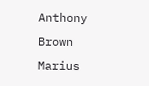Anthony Brown Marius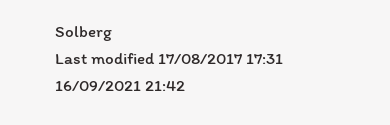Solberg
Last modified 17/08/2017 17:31 16/09/2021 21:42